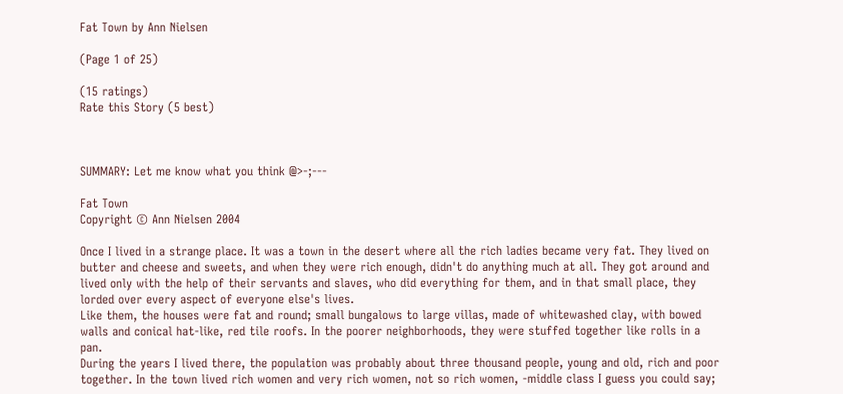Fat Town by Ann Nielsen

(Page 1 of 25)

(15 ratings)
Rate this Story (5 best)



SUMMARY: Let me know what you think @>-;---

Fat Town
Copyright © Ann Nielsen 2004

Once I lived in a strange place. It was a town in the desert where all the rich ladies became very fat. They lived on butter and cheese and sweets, and when they were rich enough, didn't do anything much at all. They got around and lived only with the help of their servants and slaves, who did everything for them, and in that small place, they lorded over every aspect of everyone else's lives.
Like them, the houses were fat and round; small bungalows to large villas, made of whitewashed clay, with bowed walls and conical hat-like, red tile roofs. In the poorer neighborhoods, they were stuffed together like rolls in a pan.
During the years I lived there, the population was probably about three thousand people, young and old, rich and poor together. In the town lived rich women and very rich women, not so rich women, -middle class I guess you could say;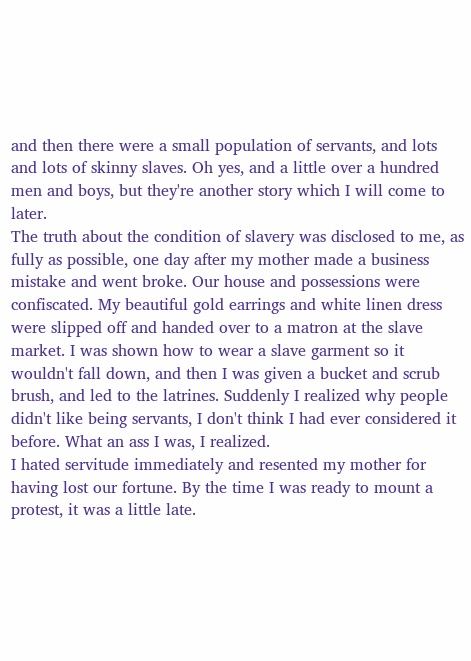and then there were a small population of servants, and lots and lots of skinny slaves. Oh yes, and a little over a hundred men and boys, but they're another story which I will come to later.
The truth about the condition of slavery was disclosed to me, as fully as possible, one day after my mother made a business mistake and went broke. Our house and possessions were confiscated. My beautiful gold earrings and white linen dress were slipped off and handed over to a matron at the slave market. I was shown how to wear a slave garment so it wouldn't fall down, and then I was given a bucket and scrub brush, and led to the latrines. Suddenly I realized why people didn't like being servants, I don't think I had ever considered it before. What an ass I was, I realized.
I hated servitude immediately and resented my mother for having lost our fortune. By the time I was ready to mount a protest, it was a little late.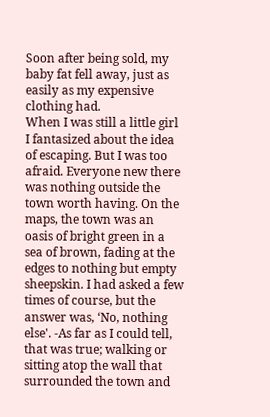Soon after being sold, my baby fat fell away, just as easily as my expensive clothing had.
When I was still a little girl I fantasized about the idea of escaping. But I was too afraid. Everyone new there was nothing outside the town worth having. On the maps, the town was an oasis of bright green in a sea of brown, fading at the edges to nothing but empty sheepskin. I had asked a few times of course, but the answer was, ‘No, nothing else'. -As far as I could tell, that was true; walking or sitting atop the wall that surrounded the town and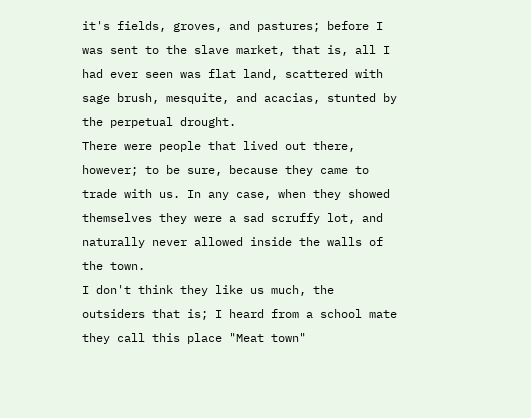it's fields, groves, and pastures; before I was sent to the slave market, that is, all I had ever seen was flat land, scattered with sage brush, mesquite, and acacias, stunted by the perpetual drought.
There were people that lived out there, however; to be sure, because they came to trade with us. In any case, when they showed themselves they were a sad scruffy lot, and naturally never allowed inside the walls of the town.
I don't think they like us much, the outsiders that is; I heard from a school mate they call this place "Meat town"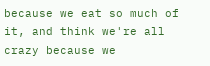because we eat so much of it, and think we're all crazy because we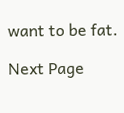want to be fat.

Next Page